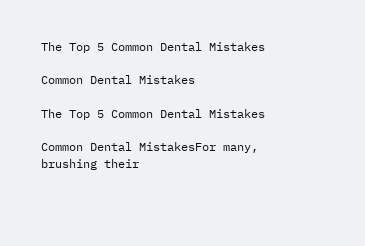The Top 5 Common Dental Mistakes

Common Dental Mistakes

The Top 5 Common Dental Mistakes

Common Dental MistakesFor many, brushing their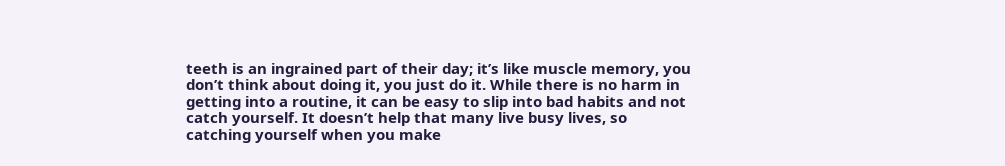teeth is an ingrained part of their day; it’s like muscle memory, you don’t think about doing it, you just do it. While there is no harm in getting into a routine, it can be easy to slip into bad habits and not catch yourself. It doesn’t help that many live busy lives, so catching yourself when you make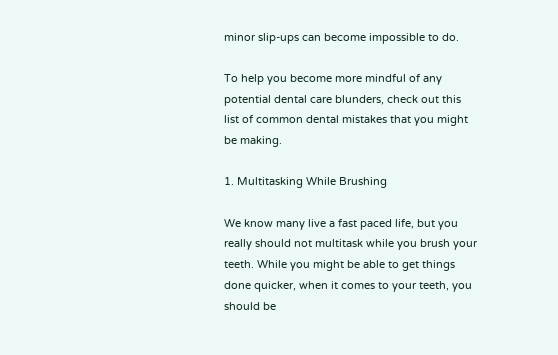minor slip-ups can become impossible to do.

To help you become more mindful of any potential dental care blunders, check out this list of common dental mistakes that you might be making.

1. Multitasking While Brushing

We know many live a fast paced life, but you really should not multitask while you brush your teeth. While you might be able to get things done quicker, when it comes to your teeth, you should be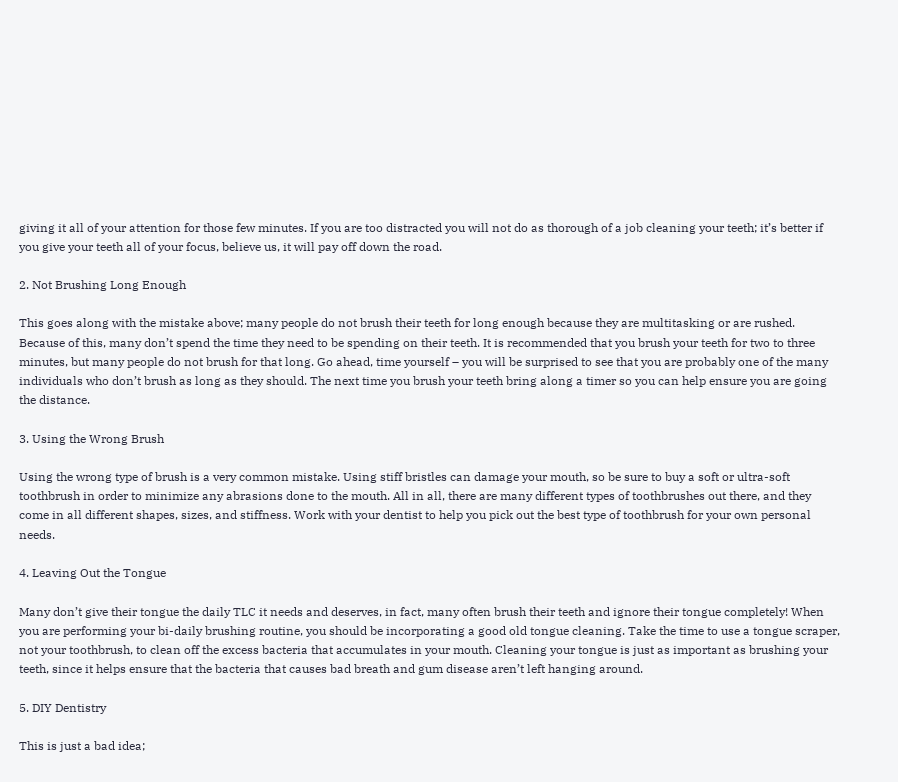giving it all of your attention for those few minutes. If you are too distracted you will not do as thorough of a job cleaning your teeth; it’s better if you give your teeth all of your focus, believe us, it will pay off down the road.

2. Not Brushing Long Enough

This goes along with the mistake above; many people do not brush their teeth for long enough because they are multitasking or are rushed. Because of this, many don’t spend the time they need to be spending on their teeth. It is recommended that you brush your teeth for two to three minutes, but many people do not brush for that long. Go ahead, time yourself – you will be surprised to see that you are probably one of the many individuals who don’t brush as long as they should. The next time you brush your teeth bring along a timer so you can help ensure you are going the distance.

3. Using the Wrong Brush

Using the wrong type of brush is a very common mistake. Using stiff bristles can damage your mouth, so be sure to buy a soft or ultra-soft toothbrush in order to minimize any abrasions done to the mouth. All in all, there are many different types of toothbrushes out there, and they come in all different shapes, sizes, and stiffness. Work with your dentist to help you pick out the best type of toothbrush for your own personal needs.

4. Leaving Out the Tongue

Many don’t give their tongue the daily TLC it needs and deserves, in fact, many often brush their teeth and ignore their tongue completely! When you are performing your bi-daily brushing routine, you should be incorporating a good old tongue cleaning. Take the time to use a tongue scraper, not your toothbrush, to clean off the excess bacteria that accumulates in your mouth. Cleaning your tongue is just as important as brushing your teeth, since it helps ensure that the bacteria that causes bad breath and gum disease aren’t left hanging around.

5. DIY Dentistry

This is just a bad idea;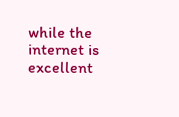while the internet is excellent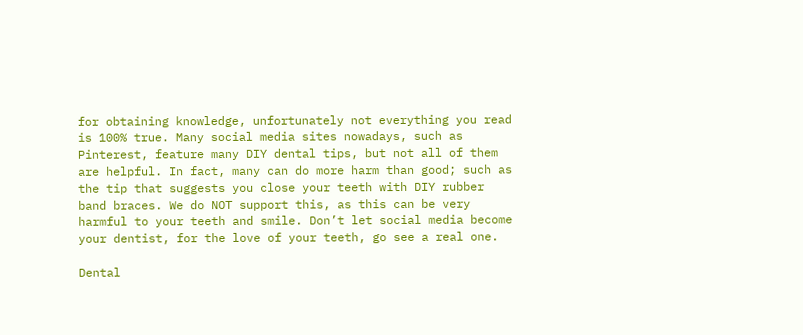for obtaining knowledge, unfortunately not everything you read is 100% true. Many social media sites nowadays, such as Pinterest, feature many DIY dental tips, but not all of them are helpful. In fact, many can do more harm than good; such as the tip that suggests you close your teeth with DIY rubber band braces. We do NOT support this, as this can be very harmful to your teeth and smile. Don’t let social media become your dentist, for the love of your teeth, go see a real one.

Dental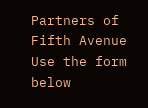Partners of Fifth Avenue
Use the form below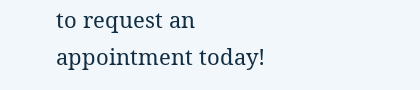to request an appointment today!